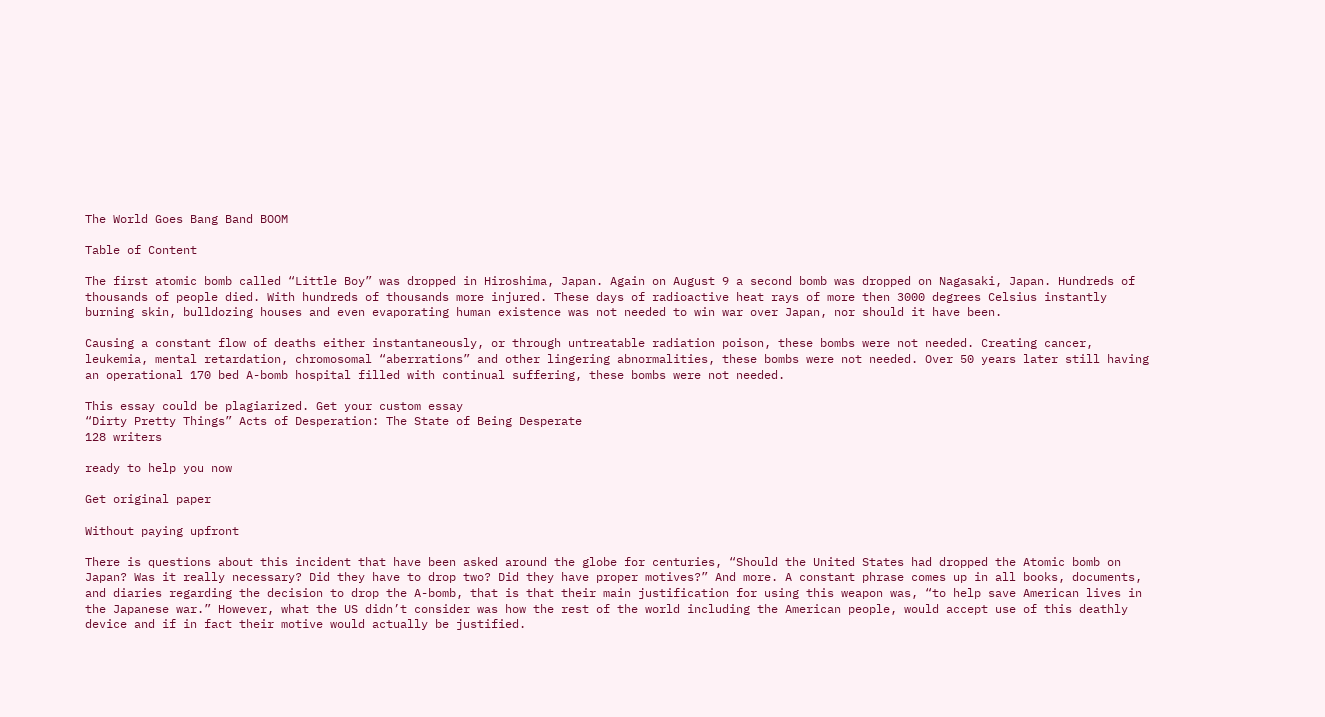The World Goes Bang Band BOOM

Table of Content

The first atomic bomb called “Little Boy” was dropped in Hiroshima, Japan. Again on August 9 a second bomb was dropped on Nagasaki, Japan. Hundreds of thousands of people died. With hundreds of thousands more injured. These days of radioactive heat rays of more then 3000 degrees Celsius instantly burning skin, bulldozing houses and even evaporating human existence was not needed to win war over Japan, nor should it have been.

Causing a constant flow of deaths either instantaneously, or through untreatable radiation poison, these bombs were not needed. Creating cancer, leukemia, mental retardation, chromosomal “aberrations” and other lingering abnormalities, these bombs were not needed. Over 50 years later still having an operational 170 bed A-bomb hospital filled with continual suffering, these bombs were not needed.

This essay could be plagiarized. Get your custom essay
“Dirty Pretty Things” Acts of Desperation: The State of Being Desperate
128 writers

ready to help you now

Get original paper

Without paying upfront

There is questions about this incident that have been asked around the globe for centuries, “Should the United States had dropped the Atomic bomb on Japan? Was it really necessary? Did they have to drop two? Did they have proper motives?” And more. A constant phrase comes up in all books, documents, and diaries regarding the decision to drop the A-bomb, that is that their main justification for using this weapon was, “to help save American lives in the Japanese war.” However, what the US didn’t consider was how the rest of the world including the American people, would accept use of this deathly device and if in fact their motive would actually be justified.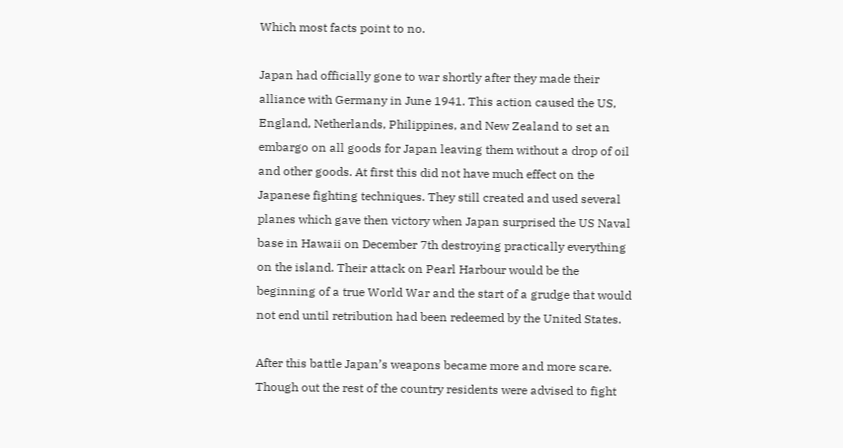Which most facts point to no.

Japan had officially gone to war shortly after they made their alliance with Germany in June 1941. This action caused the US, England, Netherlands, Philippines, and New Zealand to set an embargo on all goods for Japan leaving them without a drop of oil and other goods. At first this did not have much effect on the Japanese fighting techniques. They still created and used several planes which gave then victory when Japan surprised the US Naval base in Hawaii on December 7th destroying practically everything on the island. Their attack on Pearl Harbour would be the beginning of a true World War and the start of a grudge that would not end until retribution had been redeemed by the United States.

After this battle Japan’s weapons became more and more scare. Though out the rest of the country residents were advised to fight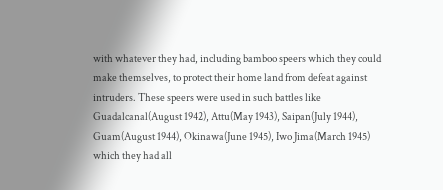with whatever they had, including bamboo speers which they could make themselves, to protect their home land from defeat against intruders. These speers were used in such battles like Guadalcanal(August 1942), Attu(May 1943), Saipan(July 1944), Guam(August 1944), Okinawa(June 1945), Iwo Jima(March 1945) which they had all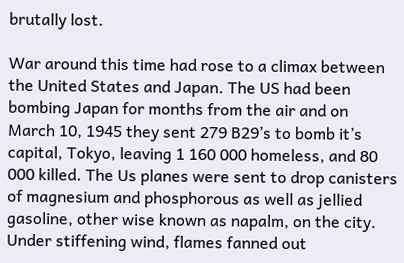brutally lost.

War around this time had rose to a climax between the United States and Japan. The US had been bombing Japan for months from the air and on March 10, 1945 they sent 279 B29’s to bomb it’s capital, Tokyo, leaving 1 160 000 homeless, and 80 000 killed. The Us planes were sent to drop canisters of magnesium and phosphorous as well as jellied gasoline, other wise known as napalm, on the city. Under stiffening wind, flames fanned out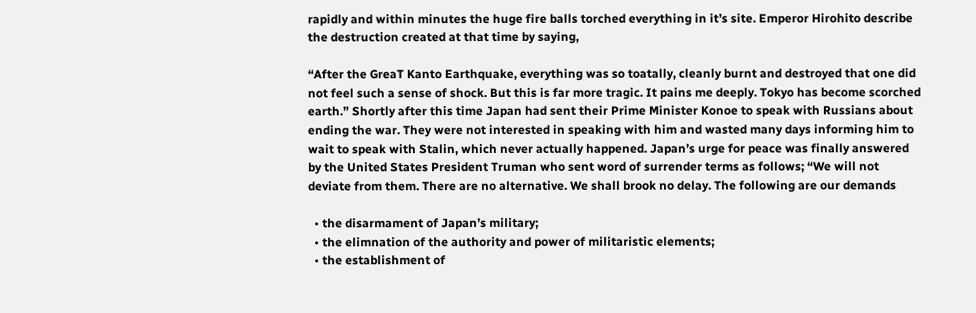rapidly and within minutes the huge fire balls torched everything in it’s site. Emperor Hirohito describe the destruction created at that time by saying,

“After the GreaT Kanto Earthquake, everything was so toatally, cleanly burnt and destroyed that one did not feel such a sense of shock. But this is far more tragic. It pains me deeply. Tokyo has become scorched earth.” Shortly after this time Japan had sent their Prime Minister Konoe to speak with Russians about ending the war. They were not interested in speaking with him and wasted many days informing him to wait to speak with Stalin, which never actually happened. Japan’s urge for peace was finally answered by the United States President Truman who sent word of surrender terms as follows; “We will not deviate from them. There are no alternative. We shall brook no delay. The following are our demands

  • the disarmament of Japan’s military;
  • the elimnation of the authority and power of militaristic elements;
  • the establishment of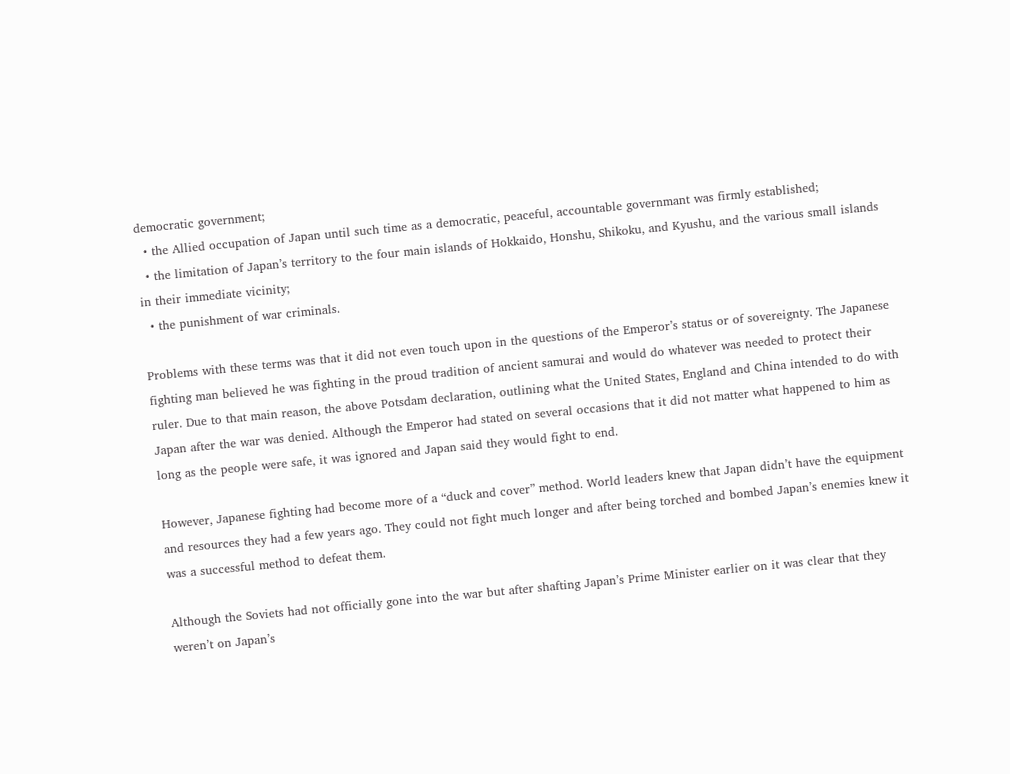democratic government;
  • the Allied occupation of Japan until such time as a democratic, peaceful, accountable governmant was firmly established;
  • the limitation of Japan’s territory to the four main islands of Hokkaido, Honshu, Shikoku, and Kyushu, and the various small islands in their immediate vicinity;
  • the punishment of war criminals.

Problems with these terms was that it did not even touch upon in the questions of the Emperor’s status or of sovereignty. The Japanese fighting man believed he was fighting in the proud tradition of ancient samurai and would do whatever was needed to protect their ruler. Due to that main reason, the above Potsdam declaration, outlining what the United States, England and China intended to do with Japan after the war was denied. Although the Emperor had stated on several occasions that it did not matter what happened to him as long as the people were safe, it was ignored and Japan said they would fight to end.

However, Japanese fighting had become more of a “duck and cover” method. World leaders knew that Japan didn’t have the equipment and resources they had a few years ago. They could not fight much longer and after being torched and bombed Japan’s enemies knew it was a successful method to defeat them.

Although the Soviets had not officially gone into the war but after shafting Japan’s Prime Minister earlier on it was clear that they weren’t on Japan’s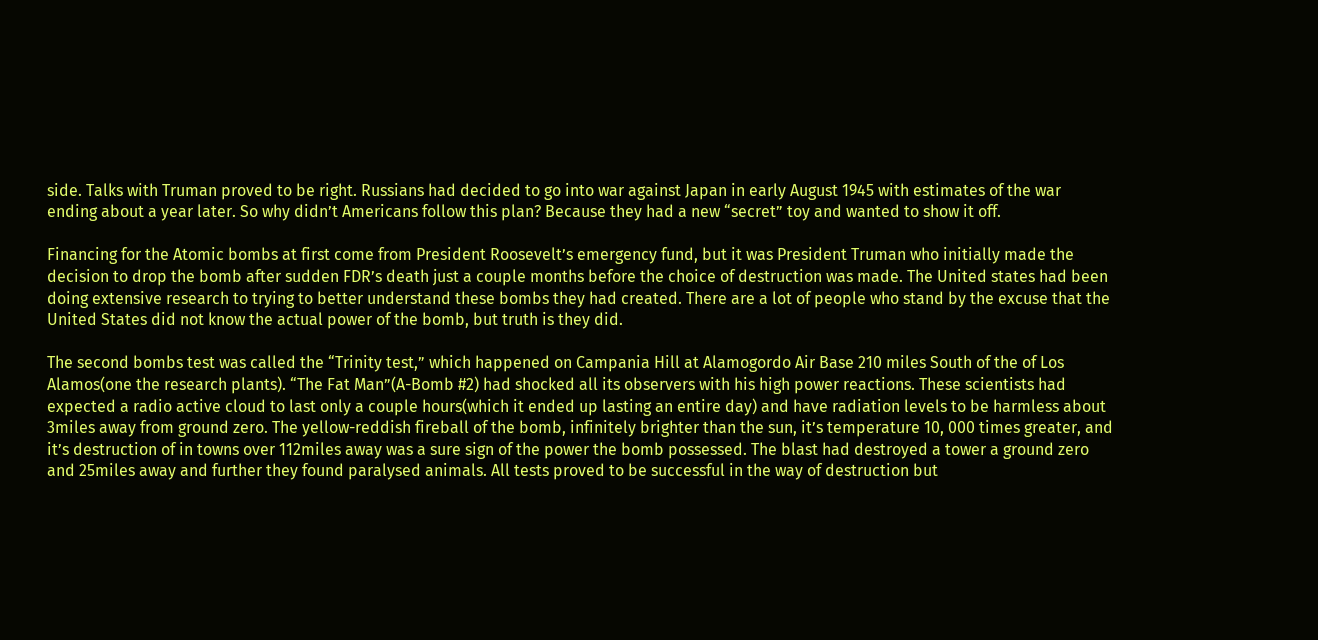side. Talks with Truman proved to be right. Russians had decided to go into war against Japan in early August 1945 with estimates of the war ending about a year later. So why didn’t Americans follow this plan? Because they had a new “secret” toy and wanted to show it off.

Financing for the Atomic bombs at first come from President Roosevelt’s emergency fund, but it was President Truman who initially made the decision to drop the bomb after sudden FDR’s death just a couple months before the choice of destruction was made. The United states had been doing extensive research to trying to better understand these bombs they had created. There are a lot of people who stand by the excuse that the United States did not know the actual power of the bomb, but truth is they did.

The second bombs test was called the “Trinity test,” which happened on Campania Hill at Alamogordo Air Base 210 miles South of the of Los Alamos(one the research plants). “The Fat Man”(A-Bomb #2) had shocked all its observers with his high power reactions. These scientists had expected a radio active cloud to last only a couple hours(which it ended up lasting an entire day) and have radiation levels to be harmless about 3miles away from ground zero. The yellow-reddish fireball of the bomb, infinitely brighter than the sun, it’s temperature 10, 000 times greater, and it’s destruction of in towns over 112miles away was a sure sign of the power the bomb possessed. The blast had destroyed a tower a ground zero and 25miles away and further they found paralysed animals. All tests proved to be successful in the way of destruction but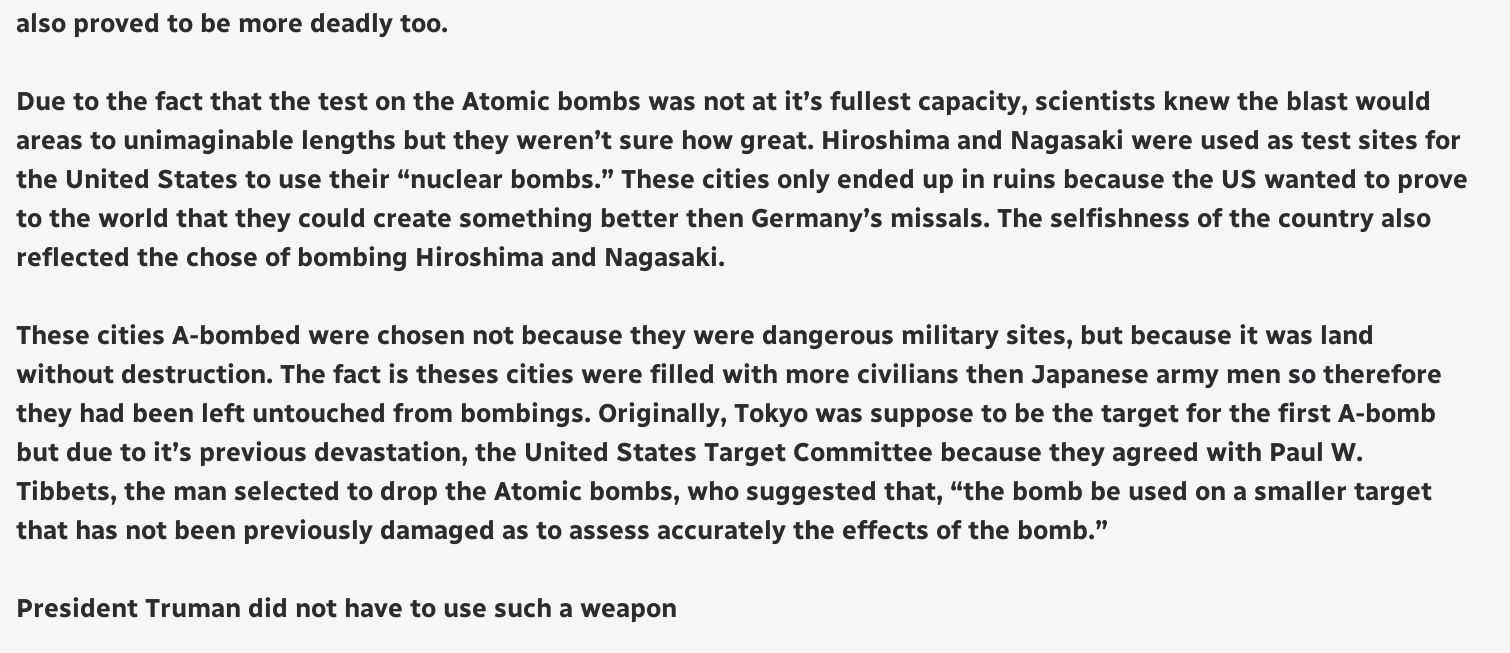also proved to be more deadly too.

Due to the fact that the test on the Atomic bombs was not at it’s fullest capacity, scientists knew the blast would areas to unimaginable lengths but they weren’t sure how great. Hiroshima and Nagasaki were used as test sites for the United States to use their “nuclear bombs.” These cities only ended up in ruins because the US wanted to prove to the world that they could create something better then Germany’s missals. The selfishness of the country also reflected the chose of bombing Hiroshima and Nagasaki.

These cities A-bombed were chosen not because they were dangerous military sites, but because it was land without destruction. The fact is theses cities were filled with more civilians then Japanese army men so therefore they had been left untouched from bombings. Originally, Tokyo was suppose to be the target for the first A-bomb but due to it’s previous devastation, the United States Target Committee because they agreed with Paul W. Tibbets, the man selected to drop the Atomic bombs, who suggested that, “the bomb be used on a smaller target that has not been previously damaged as to assess accurately the effects of the bomb.”

President Truman did not have to use such a weapon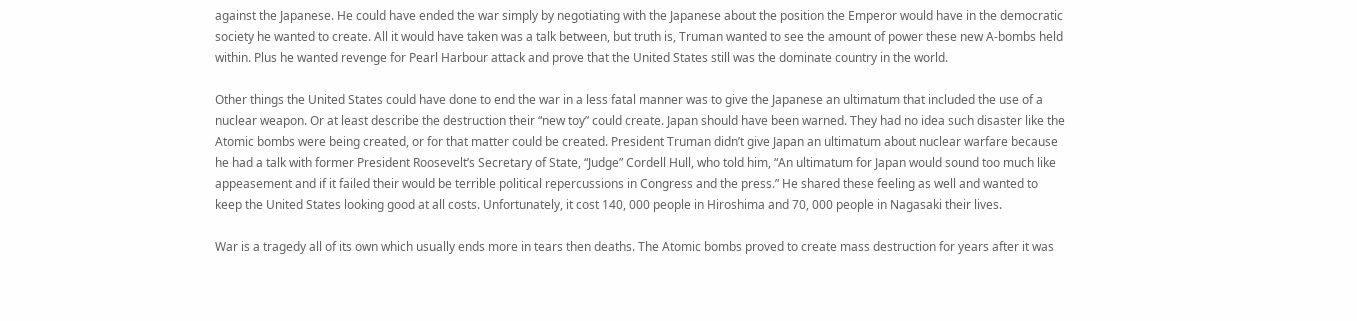against the Japanese. He could have ended the war simply by negotiating with the Japanese about the position the Emperor would have in the democratic society he wanted to create. All it would have taken was a talk between, but truth is, Truman wanted to see the amount of power these new A-bombs held within. Plus he wanted revenge for Pearl Harbour attack and prove that the United States still was the dominate country in the world.

Other things the United States could have done to end the war in a less fatal manner was to give the Japanese an ultimatum that included the use of a nuclear weapon. Or at least describe the destruction their “new toy” could create. Japan should have been warned. They had no idea such disaster like the Atomic bombs were being created, or for that matter could be created. President Truman didn’t give Japan an ultimatum about nuclear warfare because he had a talk with former President Roosevelt’s Secretary of State, “Judge” Cordell Hull, who told him, “An ultimatum for Japan would sound too much like appeasement and if it failed their would be terrible political repercussions in Congress and the press.” He shared these feeling as well and wanted to keep the United States looking good at all costs. Unfortunately, it cost 140, 000 people in Hiroshima and 70, 000 people in Nagasaki their lives.

War is a tragedy all of its own which usually ends more in tears then deaths. The Atomic bombs proved to create mass destruction for years after it was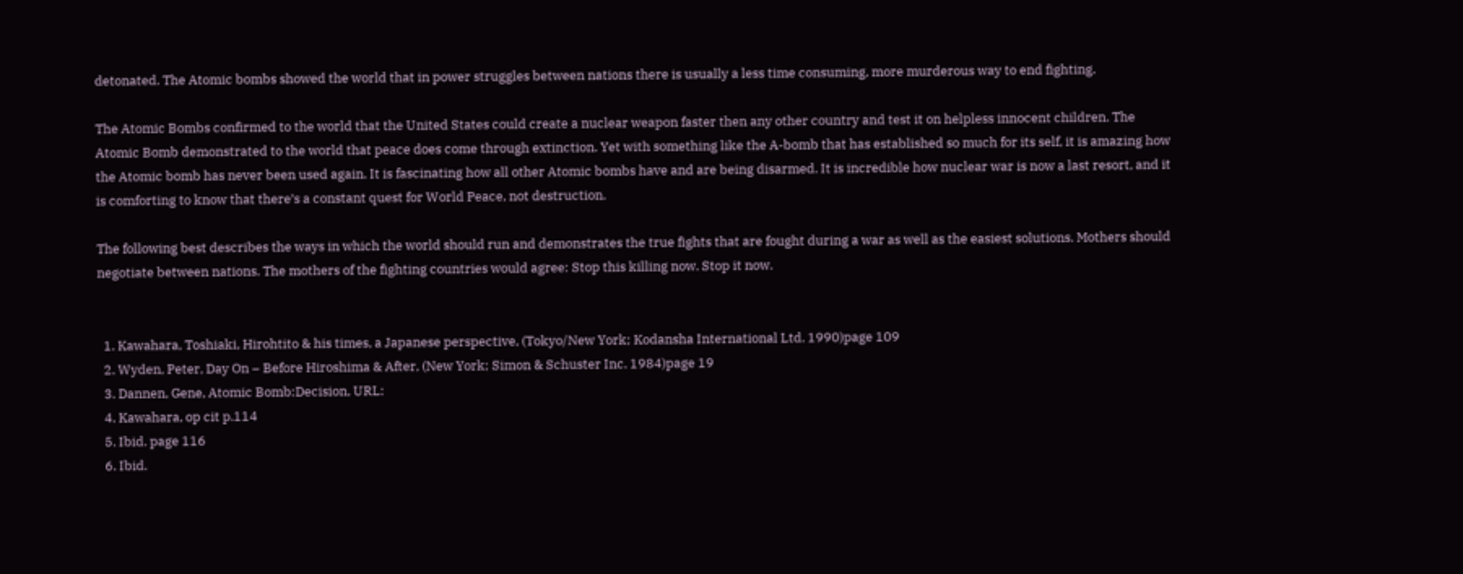detonated. The Atomic bombs showed the world that in power struggles between nations there is usually a less time consuming, more murderous way to end fighting.

The Atomic Bombs confirmed to the world that the United States could create a nuclear weapon faster then any other country and test it on helpless innocent children. The Atomic Bomb demonstrated to the world that peace does come through extinction. Yet with something like the A-bomb that has established so much for its self, it is amazing how the Atomic bomb has never been used again. It is fascinating how all other Atomic bombs have and are being disarmed. It is incredible how nuclear war is now a last resort, and it is comforting to know that there’s a constant quest for World Peace, not destruction.

The following best describes the ways in which the world should run and demonstrates the true fights that are fought during a war as well as the easiest solutions. Mothers should negotiate between nations. The mothers of the fighting countries would agree: Stop this killing now. Stop it now.


  1. Kawahara, Toshiaki, Hirohtito & his times, a Japanese perspective, (Tokyo/New York; Kodansha International Ltd. 1990)page 109
  2. Wyden, Peter, Day On – Before Hiroshima & After, (New York; Simon & Schuster Inc. 1984)page 19
  3. Dannen, Gene, Atomic Bomb:Decision, URL:
  4. Kawahara, op cit p.114
  5. Ibid. page 116
  6. Ibid.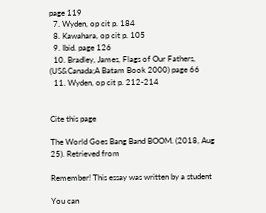page 119
  7. Wyden, op cit p. 184
  8. Kawahara, op cit p. 105
  9. Ibid. page 126
  10. Bradley, James, Flags of Our Fathers, (US&Canada;A Batam Book 2000) page 66
  11. Wyden, op cit p. 212-214


Cite this page

The World Goes Bang Band BOOM. (2018, Aug 25). Retrieved from

Remember! This essay was written by a student

You can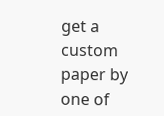get a custom paper by one of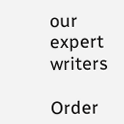our expert writers

Order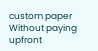custom paper Without paying upfront